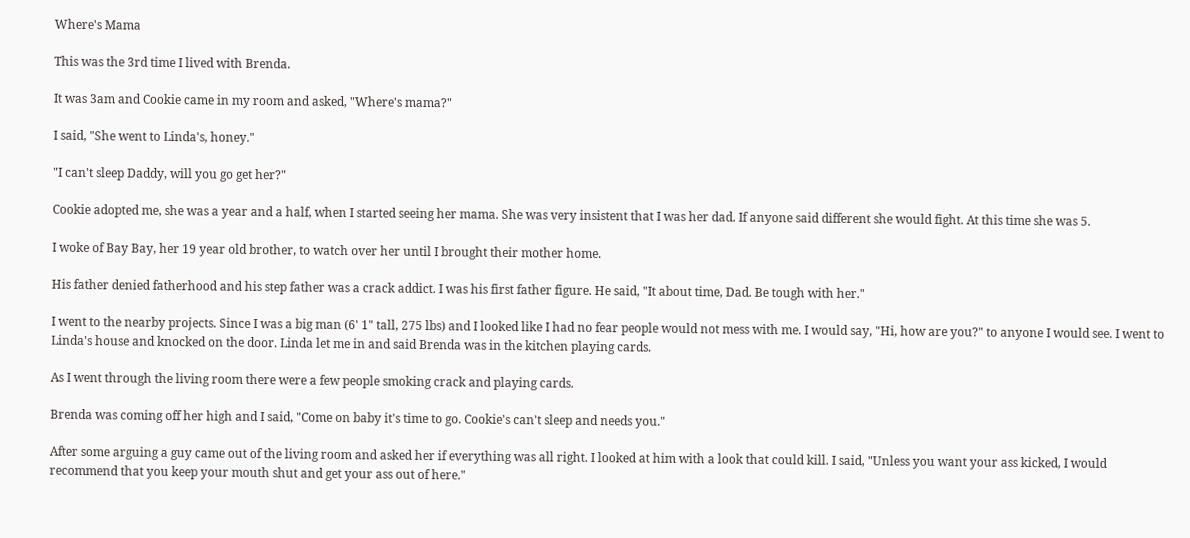Where's Mama

This was the 3rd time I lived with Brenda.

It was 3am and Cookie came in my room and asked, "Where's mama?"

I said, "She went to Linda's, honey."

"I can't sleep Daddy, will you go get her?"

Cookie adopted me, she was a year and a half, when I started seeing her mama. She was very insistent that I was her dad. If anyone said different she would fight. At this time she was 5.

I woke of Bay Bay, her 19 year old brother, to watch over her until I brought their mother home.

His father denied fatherhood and his step father was a crack addict. I was his first father figure. He said, "It about time, Dad. Be tough with her."

I went to the nearby projects. Since I was a big man (6' 1" tall, 275 lbs) and I looked like I had no fear people would not mess with me. I would say, "Hi, how are you?" to anyone I would see. I went to Linda's house and knocked on the door. Linda let me in and said Brenda was in the kitchen playing cards.

As I went through the living room there were a few people smoking crack and playing cards.

Brenda was coming off her high and I said, "Come on baby it's time to go. Cookie's can't sleep and needs you."

After some arguing a guy came out of the living room and asked her if everything was all right. I looked at him with a look that could kill. I said, "Unless you want your ass kicked, I would recommend that you keep your mouth shut and get your ass out of here."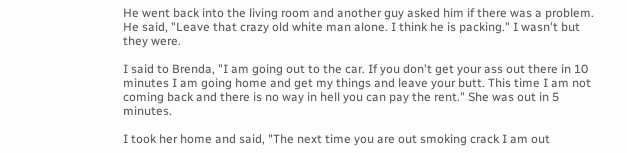He went back into the living room and another guy asked him if there was a problem. He said, "Leave that crazy old white man alone. I think he is packing." I wasn't but they were.

I said to Brenda, "I am going out to the car. If you don't get your ass out there in 10 minutes I am going home and get my things and leave your butt. This time I am not coming back and there is no way in hell you can pay the rent." She was out in 5 minutes.

I took her home and said, "The next time you are out smoking crack I am out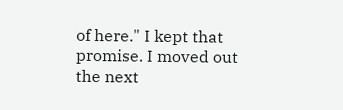of here." I kept that promise. I moved out the next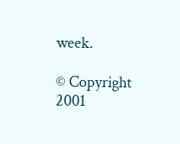week.

© Copyright 2001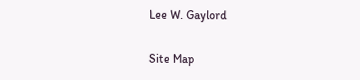Lee W. Gaylord

Site Map